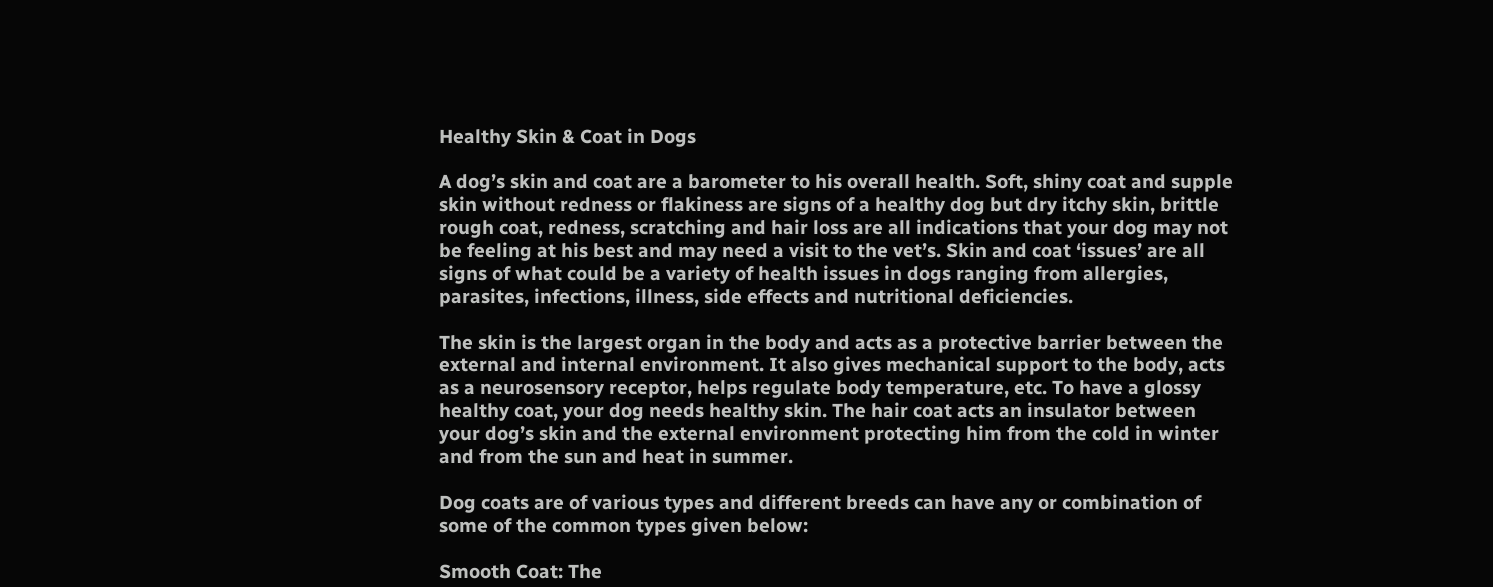Healthy Skin & Coat in Dogs

A dog’s skin and coat are a barometer to his overall health. Soft, shiny coat and supple skin without redness or flakiness are signs of a healthy dog but dry itchy skin, brittle rough coat, redness, scratching and hair loss are all indications that your dog may not be feeling at his best and may need a visit to the vet’s. Skin and coat ‘issues’ are all signs of what could be a variety of health issues in dogs ranging from allergies, parasites, infections, illness, side effects and nutritional deficiencies.

The skin is the largest organ in the body and acts as a protective barrier between the external and internal environment. It also gives mechanical support to the body, acts as a neurosensory receptor, helps regulate body temperature, etc. To have a glossy healthy coat, your dog needs healthy skin. The hair coat acts an insulator between your dog’s skin and the external environment protecting him from the cold in winter and from the sun and heat in summer.

Dog coats are of various types and different breeds can have any or combination of some of the common types given below:

Smooth Coat: The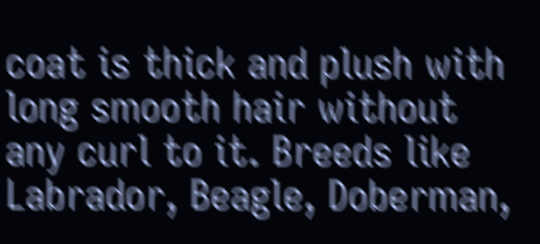coat is thick and plush with long smooth hair without any curl to it. Breeds like Labrador, Beagle, Doberman,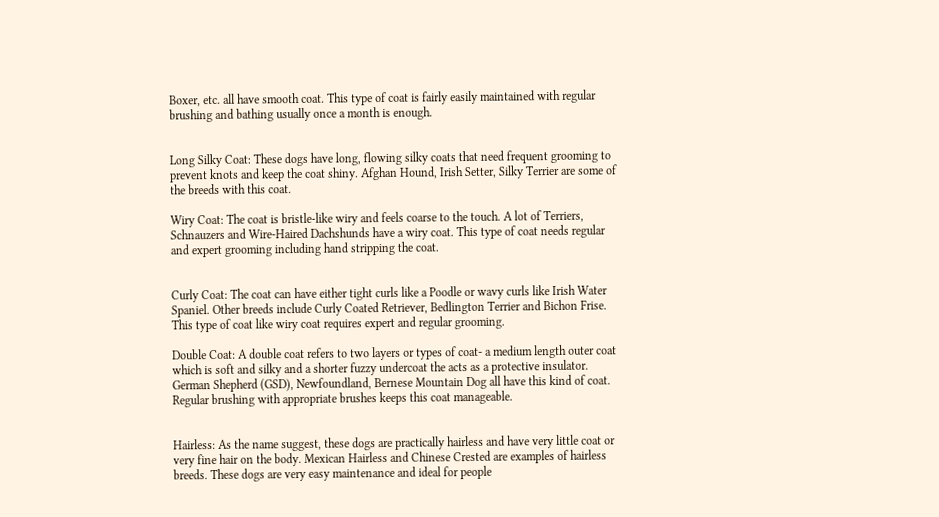Boxer, etc. all have smooth coat. This type of coat is fairly easily maintained with regular brushing and bathing usually once a month is enough.


Long Silky Coat: These dogs have long, flowing silky coats that need frequent grooming to prevent knots and keep the coat shiny. Afghan Hound, Irish Setter, Silky Terrier are some of the breeds with this coat.

Wiry Coat: The coat is bristle-like wiry and feels coarse to the touch. A lot of Terriers, Schnauzers and Wire-Haired Dachshunds have a wiry coat. This type of coat needs regular and expert grooming including hand stripping the coat.


Curly Coat: The coat can have either tight curls like a Poodle or wavy curls like Irish Water Spaniel. Other breeds include Curly Coated Retriever, Bedlington Terrier and Bichon Frise. This type of coat like wiry coat requires expert and regular grooming.

Double Coat: A double coat refers to two layers or types of coat- a medium length outer coat which is soft and silky and a shorter fuzzy undercoat the acts as a protective insulator. German Shepherd (GSD), Newfoundland, Bernese Mountain Dog all have this kind of coat. Regular brushing with appropriate brushes keeps this coat manageable.


Hairless: As the name suggest, these dogs are practically hairless and have very little coat or very fine hair on the body. Mexican Hairless and Chinese Crested are examples of hairless breeds. These dogs are very easy maintenance and ideal for people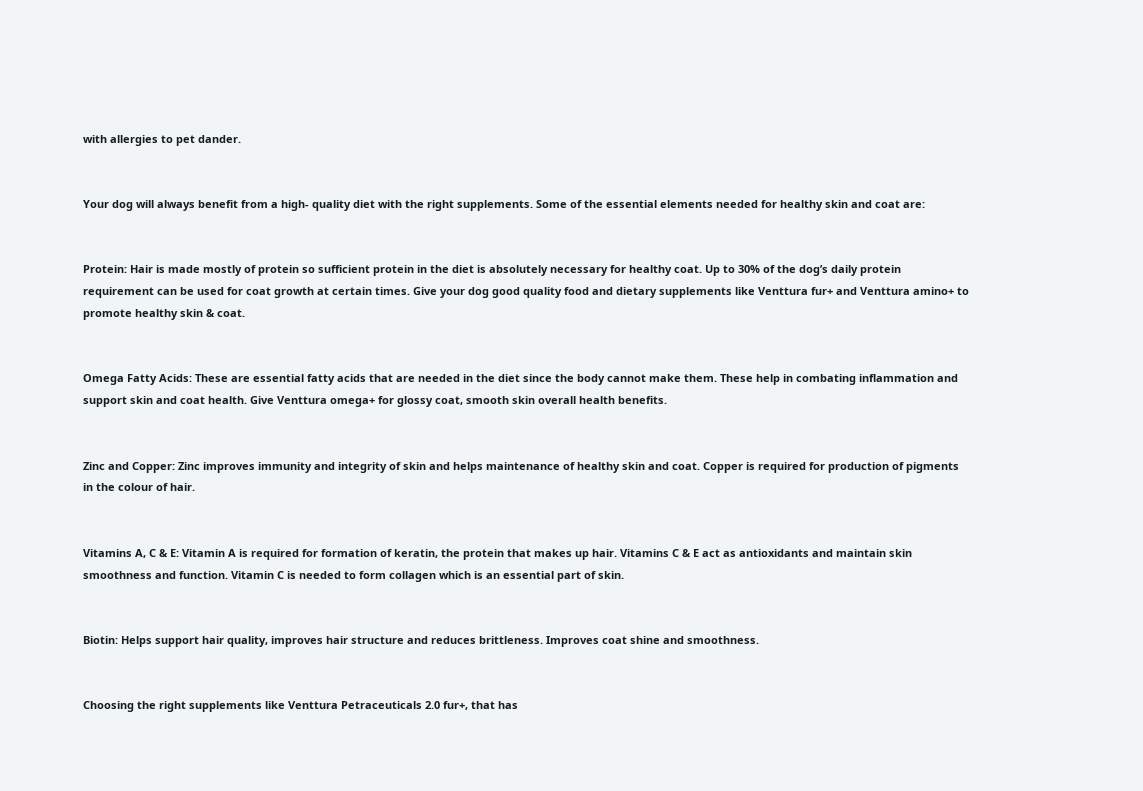with allergies to pet dander.


Your dog will always benefit from a high- quality diet with the right supplements. Some of the essential elements needed for healthy skin and coat are:


Protein: Hair is made mostly of protein so sufficient protein in the diet is absolutely necessary for healthy coat. Up to 30% of the dog’s daily protein requirement can be used for coat growth at certain times. Give your dog good quality food and dietary supplements like Venttura fur+ and Venttura amino+ to promote healthy skin & coat.


Omega Fatty Acids: These are essential fatty acids that are needed in the diet since the body cannot make them. These help in combating inflammation and support skin and coat health. Give Venttura omega+ for glossy coat, smooth skin overall health benefits.


Zinc and Copper: Zinc improves immunity and integrity of skin and helps maintenance of healthy skin and coat. Copper is required for production of pigments in the colour of hair.


Vitamins A, C & E: Vitamin A is required for formation of keratin, the protein that makes up hair. Vitamins C & E act as antioxidants and maintain skin smoothness and function. Vitamin C is needed to form collagen which is an essential part of skin.


Biotin: Helps support hair quality, improves hair structure and reduces brittleness. Improves coat shine and smoothness.


Choosing the right supplements like Venttura Petraceuticals 2.0 fur+, that has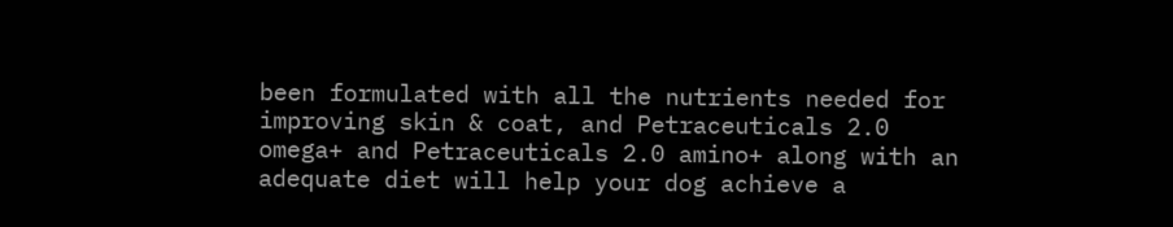been formulated with all the nutrients needed for improving skin & coat, and Petraceuticals 2.0 omega+ and Petraceuticals 2.0 amino+ along with an adequate diet will help your dog achieve a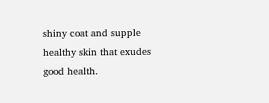shiny coat and supple healthy skin that exudes good health.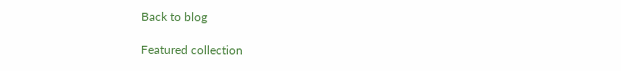Back to blog

Featured collection